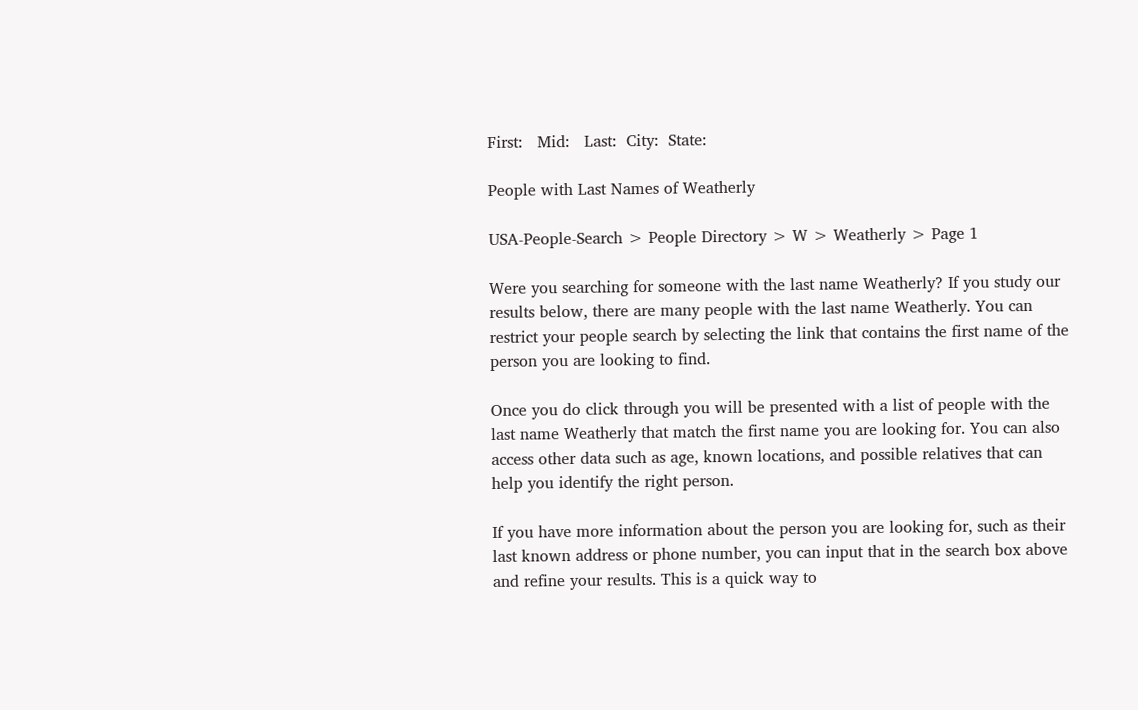First:   Mid:   Last:  City:  State:

People with Last Names of Weatherly

USA-People-Search > People Directory > W > Weatherly > Page 1

Were you searching for someone with the last name Weatherly? If you study our results below, there are many people with the last name Weatherly. You can restrict your people search by selecting the link that contains the first name of the person you are looking to find.

Once you do click through you will be presented with a list of people with the last name Weatherly that match the first name you are looking for. You can also access other data such as age, known locations, and possible relatives that can help you identify the right person.

If you have more information about the person you are looking for, such as their last known address or phone number, you can input that in the search box above and refine your results. This is a quick way to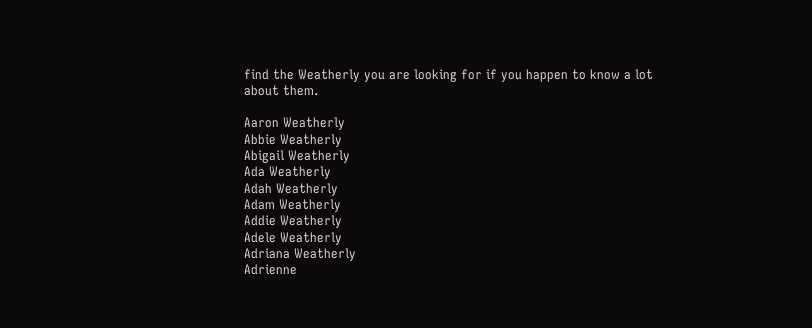find the Weatherly you are looking for if you happen to know a lot about them.

Aaron Weatherly
Abbie Weatherly
Abigail Weatherly
Ada Weatherly
Adah Weatherly
Adam Weatherly
Addie Weatherly
Adele Weatherly
Adriana Weatherly
Adrienne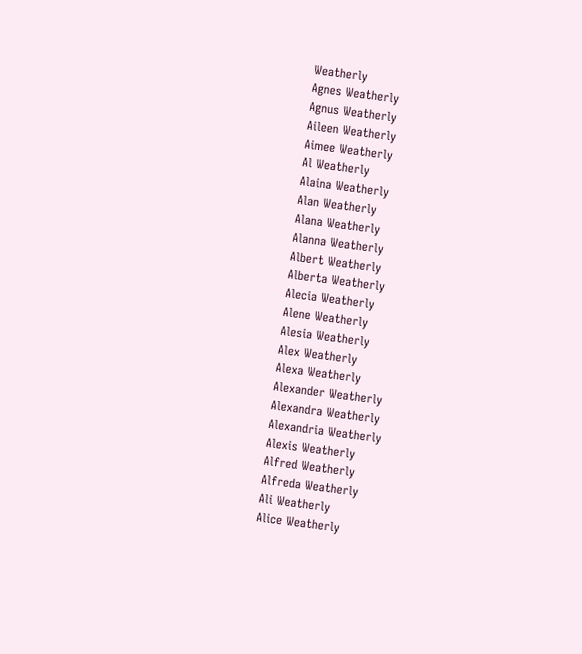Weatherly
Agnes Weatherly
Agnus Weatherly
Aileen Weatherly
Aimee Weatherly
Al Weatherly
Alaina Weatherly
Alan Weatherly
Alana Weatherly
Alanna Weatherly
Albert Weatherly
Alberta Weatherly
Alecia Weatherly
Alene Weatherly
Alesia Weatherly
Alex Weatherly
Alexa Weatherly
Alexander Weatherly
Alexandra Weatherly
Alexandria Weatherly
Alexis Weatherly
Alfred Weatherly
Alfreda Weatherly
Ali Weatherly
Alice Weatherly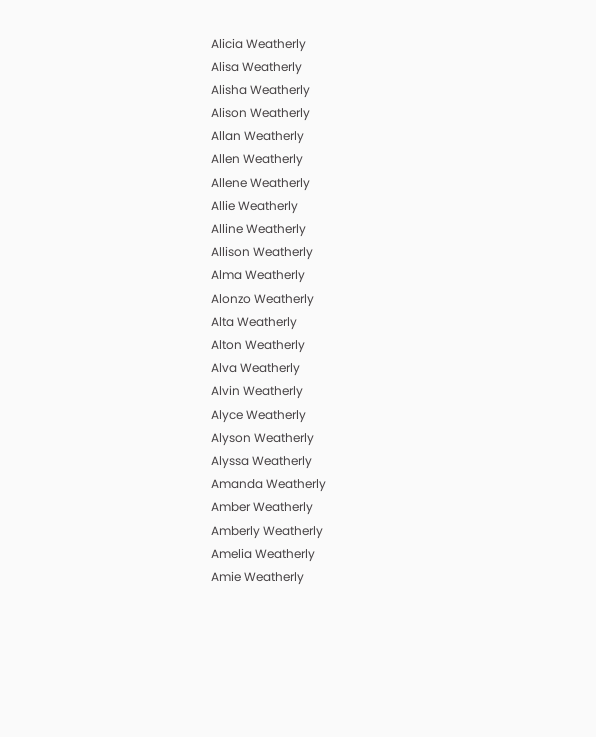Alicia Weatherly
Alisa Weatherly
Alisha Weatherly
Alison Weatherly
Allan Weatherly
Allen Weatherly
Allene Weatherly
Allie Weatherly
Alline Weatherly
Allison Weatherly
Alma Weatherly
Alonzo Weatherly
Alta Weatherly
Alton Weatherly
Alva Weatherly
Alvin Weatherly
Alyce Weatherly
Alyson Weatherly
Alyssa Weatherly
Amanda Weatherly
Amber Weatherly
Amberly Weatherly
Amelia Weatherly
Amie Weatherly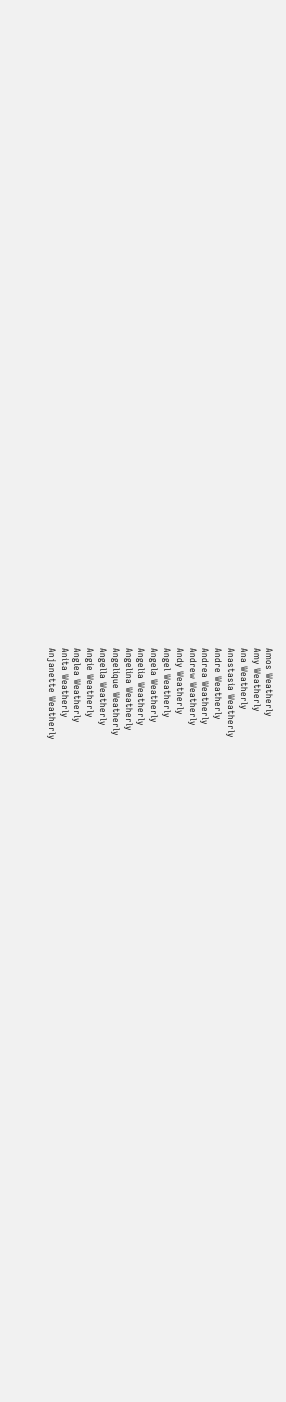Amos Weatherly
Amy Weatherly
Ana Weatherly
Anastasia Weatherly
Andre Weatherly
Andrea Weatherly
Andrew Weatherly
Andy Weatherly
Angel Weatherly
Angela Weatherly
Angelia Weatherly
Angelina Weatherly
Angelique Weatherly
Angella Weatherly
Angie Weatherly
Anglea Weatherly
Anita Weatherly
Anjanette Weatherly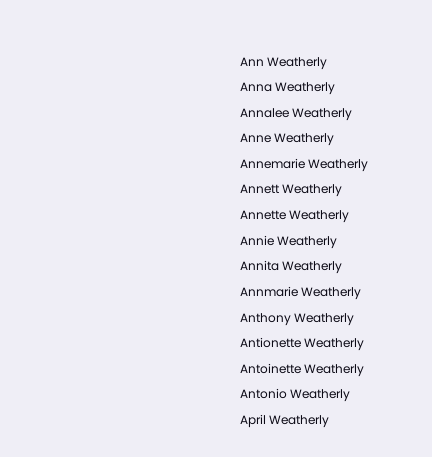Ann Weatherly
Anna Weatherly
Annalee Weatherly
Anne Weatherly
Annemarie Weatherly
Annett Weatherly
Annette Weatherly
Annie Weatherly
Annita Weatherly
Annmarie Weatherly
Anthony Weatherly
Antionette Weatherly
Antoinette Weatherly
Antonio Weatherly
April Weatherly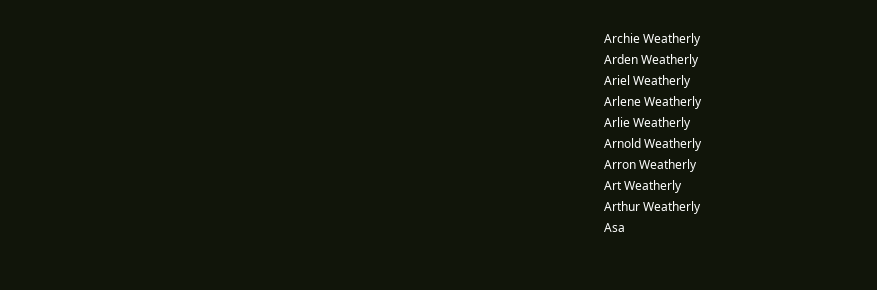Archie Weatherly
Arden Weatherly
Ariel Weatherly
Arlene Weatherly
Arlie Weatherly
Arnold Weatherly
Arron Weatherly
Art Weatherly
Arthur Weatherly
Asa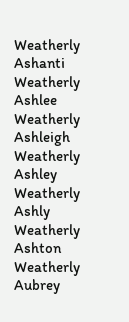Weatherly
Ashanti Weatherly
Ashlee Weatherly
Ashleigh Weatherly
Ashley Weatherly
Ashly Weatherly
Ashton Weatherly
Aubrey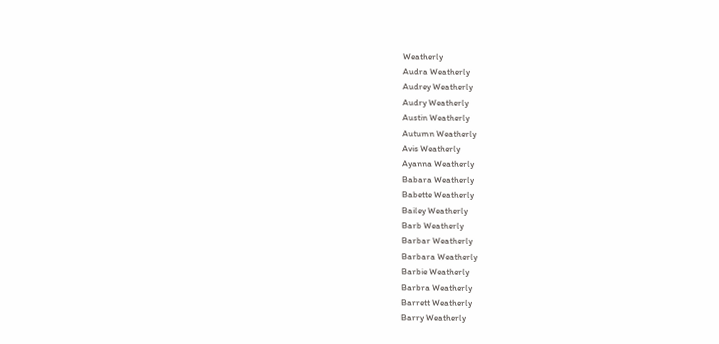Weatherly
Audra Weatherly
Audrey Weatherly
Audry Weatherly
Austin Weatherly
Autumn Weatherly
Avis Weatherly
Ayanna Weatherly
Babara Weatherly
Babette Weatherly
Bailey Weatherly
Barb Weatherly
Barbar Weatherly
Barbara Weatherly
Barbie Weatherly
Barbra Weatherly
Barrett Weatherly
Barry Weatherly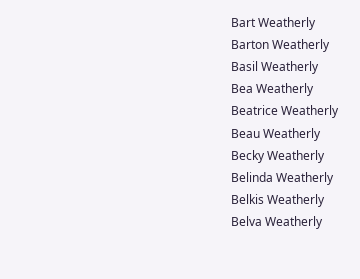Bart Weatherly
Barton Weatherly
Basil Weatherly
Bea Weatherly
Beatrice Weatherly
Beau Weatherly
Becky Weatherly
Belinda Weatherly
Belkis Weatherly
Belva Weatherly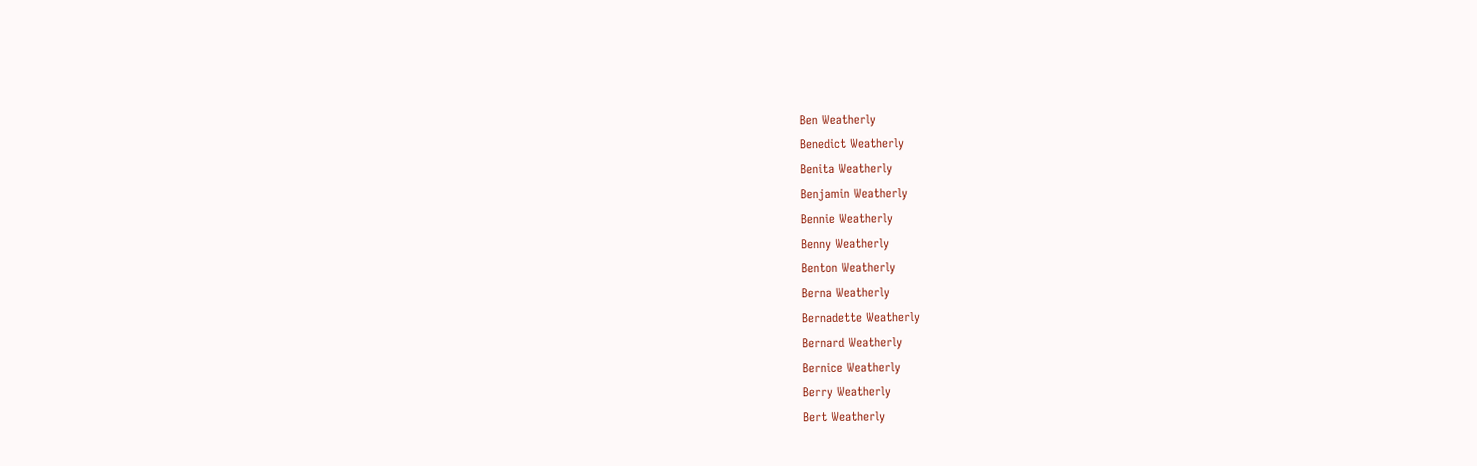Ben Weatherly
Benedict Weatherly
Benita Weatherly
Benjamin Weatherly
Bennie Weatherly
Benny Weatherly
Benton Weatherly
Berna Weatherly
Bernadette Weatherly
Bernard Weatherly
Bernice Weatherly
Berry Weatherly
Bert Weatherly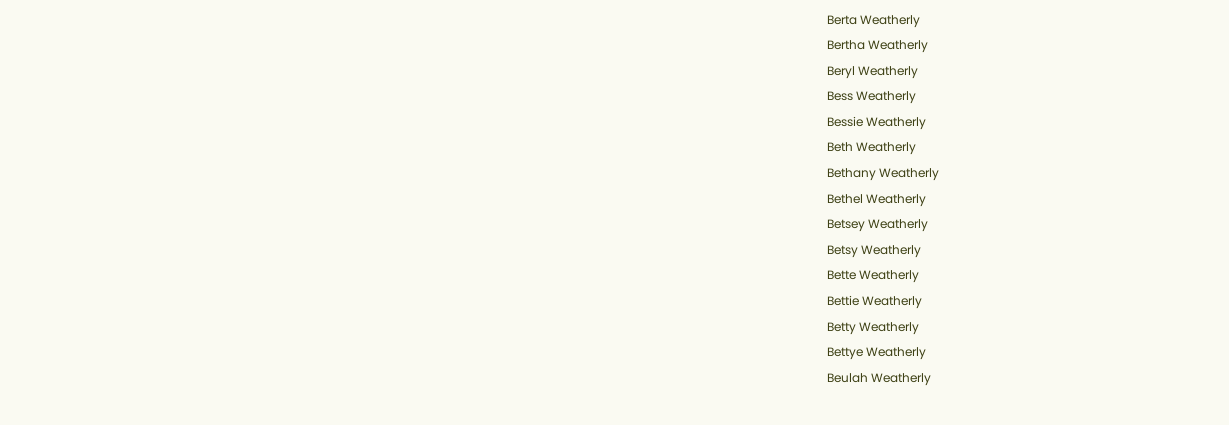Berta Weatherly
Bertha Weatherly
Beryl Weatherly
Bess Weatherly
Bessie Weatherly
Beth Weatherly
Bethany Weatherly
Bethel Weatherly
Betsey Weatherly
Betsy Weatherly
Bette Weatherly
Bettie Weatherly
Betty Weatherly
Bettye Weatherly
Beulah Weatherly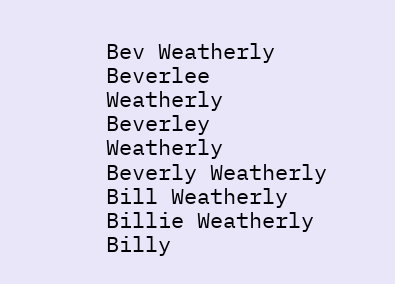Bev Weatherly
Beverlee Weatherly
Beverley Weatherly
Beverly Weatherly
Bill Weatherly
Billie Weatherly
Billy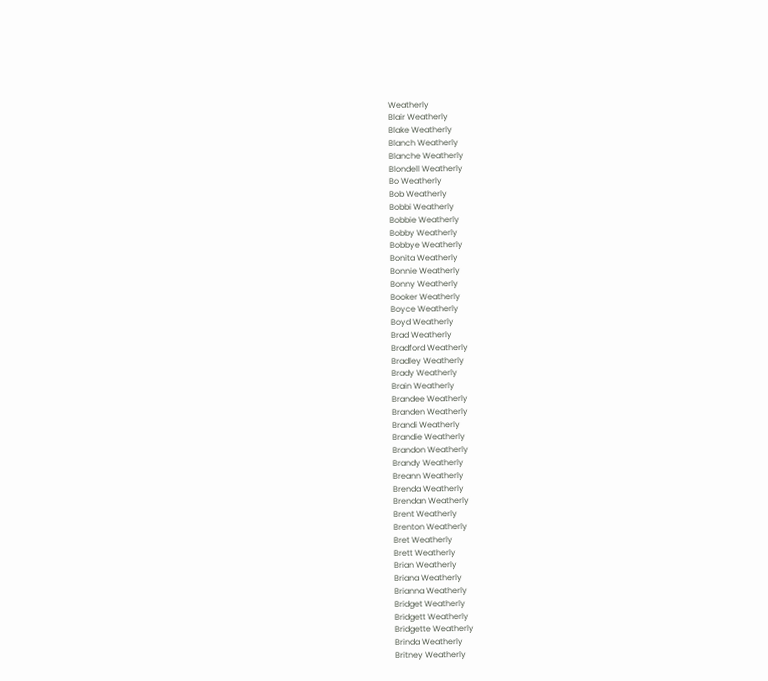Weatherly
Blair Weatherly
Blake Weatherly
Blanch Weatherly
Blanche Weatherly
Blondell Weatherly
Bo Weatherly
Bob Weatherly
Bobbi Weatherly
Bobbie Weatherly
Bobby Weatherly
Bobbye Weatherly
Bonita Weatherly
Bonnie Weatherly
Bonny Weatherly
Booker Weatherly
Boyce Weatherly
Boyd Weatherly
Brad Weatherly
Bradford Weatherly
Bradley Weatherly
Brady Weatherly
Brain Weatherly
Brandee Weatherly
Branden Weatherly
Brandi Weatherly
Brandie Weatherly
Brandon Weatherly
Brandy Weatherly
Breann Weatherly
Brenda Weatherly
Brendan Weatherly
Brent Weatherly
Brenton Weatherly
Bret Weatherly
Brett Weatherly
Brian Weatherly
Briana Weatherly
Brianna Weatherly
Bridget Weatherly
Bridgett Weatherly
Bridgette Weatherly
Brinda Weatherly
Britney Weatherly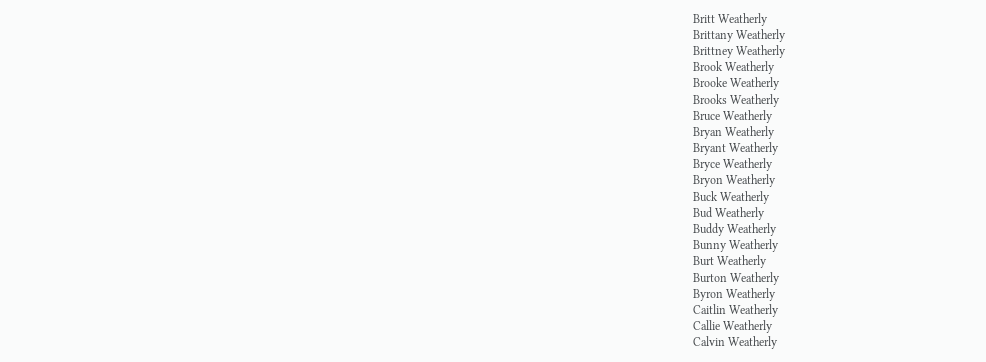Britt Weatherly
Brittany Weatherly
Brittney Weatherly
Brook Weatherly
Brooke Weatherly
Brooks Weatherly
Bruce Weatherly
Bryan Weatherly
Bryant Weatherly
Bryce Weatherly
Bryon Weatherly
Buck Weatherly
Bud Weatherly
Buddy Weatherly
Bunny Weatherly
Burt Weatherly
Burton Weatherly
Byron Weatherly
Caitlin Weatherly
Callie Weatherly
Calvin Weatherly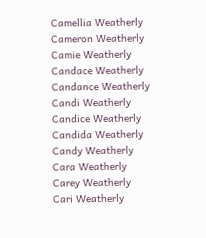Camellia Weatherly
Cameron Weatherly
Camie Weatherly
Candace Weatherly
Candance Weatherly
Candi Weatherly
Candice Weatherly
Candida Weatherly
Candy Weatherly
Cara Weatherly
Carey Weatherly
Cari Weatherly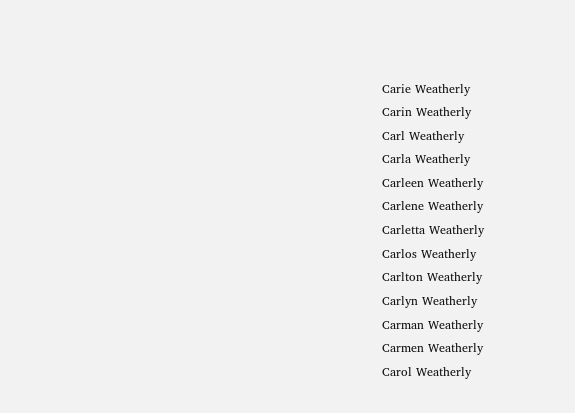Carie Weatherly
Carin Weatherly
Carl Weatherly
Carla Weatherly
Carleen Weatherly
Carlene Weatherly
Carletta Weatherly
Carlos Weatherly
Carlton Weatherly
Carlyn Weatherly
Carman Weatherly
Carmen Weatherly
Carol Weatherly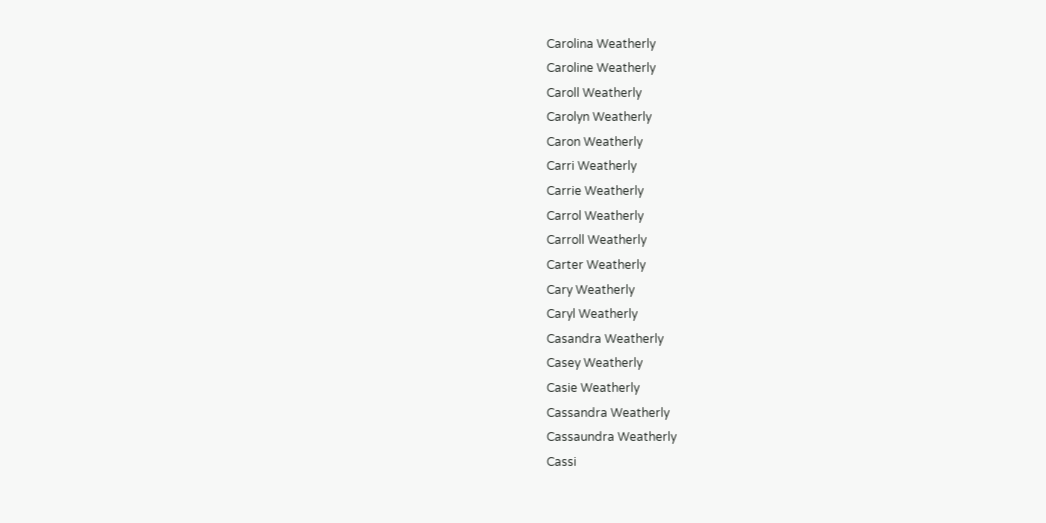Carolina Weatherly
Caroline Weatherly
Caroll Weatherly
Carolyn Weatherly
Caron Weatherly
Carri Weatherly
Carrie Weatherly
Carrol Weatherly
Carroll Weatherly
Carter Weatherly
Cary Weatherly
Caryl Weatherly
Casandra Weatherly
Casey Weatherly
Casie Weatherly
Cassandra Weatherly
Cassaundra Weatherly
Cassi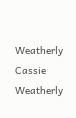Weatherly
Cassie Weatherly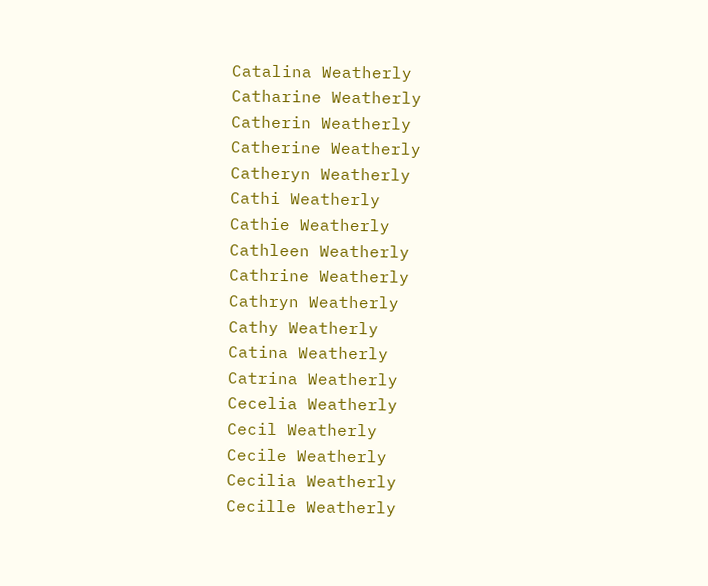Catalina Weatherly
Catharine Weatherly
Catherin Weatherly
Catherine Weatherly
Catheryn Weatherly
Cathi Weatherly
Cathie Weatherly
Cathleen Weatherly
Cathrine Weatherly
Cathryn Weatherly
Cathy Weatherly
Catina Weatherly
Catrina Weatherly
Cecelia Weatherly
Cecil Weatherly
Cecile Weatherly
Cecilia Weatherly
Cecille Weatherly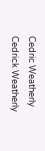Cedric Weatherly
Cedrick Weatherly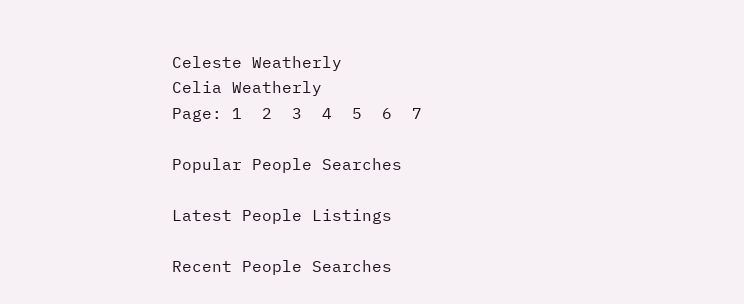Celeste Weatherly
Celia Weatherly
Page: 1  2  3  4  5  6  7

Popular People Searches

Latest People Listings

Recent People Searches